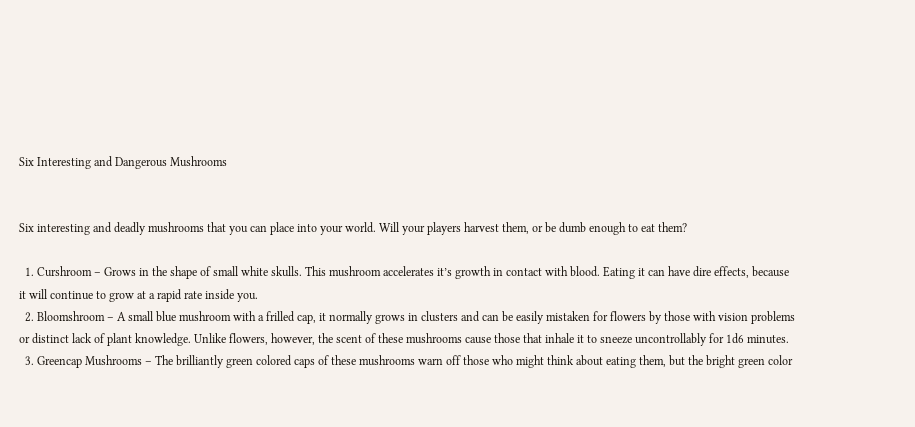Six Interesting and Dangerous Mushrooms


Six interesting and deadly mushrooms that you can place into your world. Will your players harvest them, or be dumb enough to eat them?

  1. Curshroom – Grows in the shape of small white skulls. This mushroom accelerates it’s growth in contact with blood. Eating it can have dire effects, because it will continue to grow at a rapid rate inside you.
  2. Bloomshroom – A small blue mushroom with a frilled cap, it normally grows in clusters and can be easily mistaken for flowers by those with vision problems or distinct lack of plant knowledge. Unlike flowers, however, the scent of these mushrooms cause those that inhale it to sneeze uncontrollably for 1d6 minutes.
  3. Greencap Mushrooms – The brilliantly green colored caps of these mushrooms warn off those who might think about eating them, but the bright green color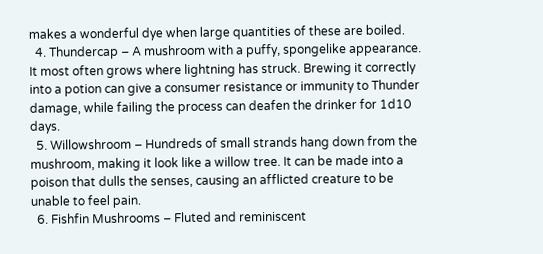makes a wonderful dye when large quantities of these are boiled.
  4. Thundercap – A mushroom with a puffy, spongelike appearance. It most often grows where lightning has struck. Brewing it correctly into a potion can give a consumer resistance or immunity to Thunder damage, while failing the process can deafen the drinker for 1d10 days.
  5. Willowshroom – Hundreds of small strands hang down from the mushroom, making it look like a willow tree. It can be made into a poison that dulls the senses, causing an afflicted creature to be unable to feel pain.
  6. Fishfin Mushrooms – Fluted and reminiscent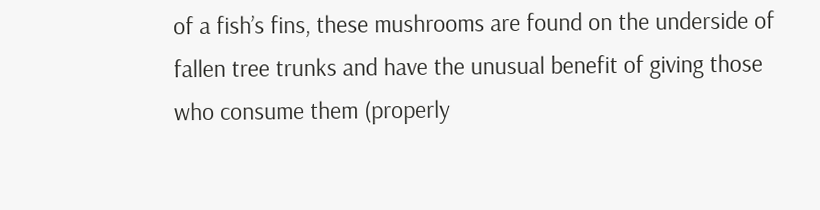of a fish’s fins, these mushrooms are found on the underside of fallen tree trunks and have the unusual benefit of giving those who consume them (properly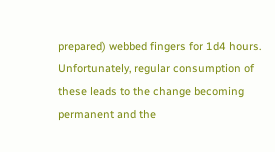prepared) webbed fingers for 1d4 hours. Unfortunately, regular consumption of these leads to the change becoming permanent and the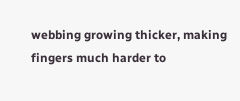webbing growing thicker, making fingers much harder to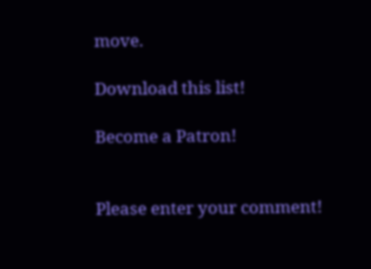move.

Download this list!

Become a Patron!


Please enter your comment!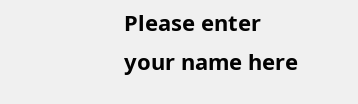Please enter your name here